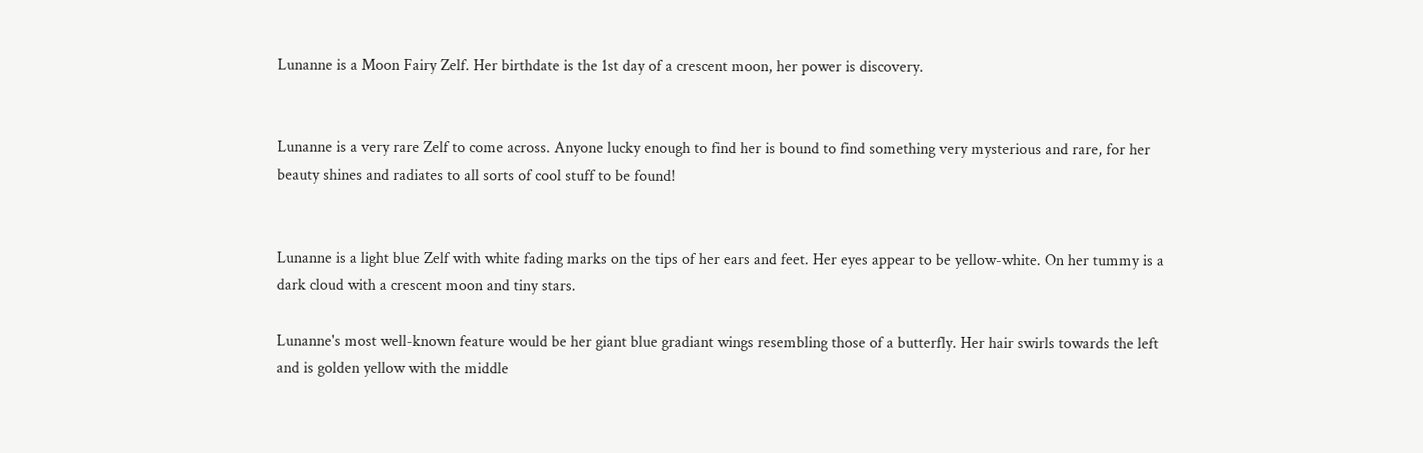Lunanne is a Moon Fairy Zelf. Her birthdate is the 1st day of a crescent moon, her power is discovery.


Lunanne is a very rare Zelf to come across. Anyone lucky enough to find her is bound to find something very mysterious and rare, for her beauty shines and radiates to all sorts of cool stuff to be found!


Lunanne is a light blue Zelf with white fading marks on the tips of her ears and feet. Her eyes appear to be yellow-white. On her tummy is a dark cloud with a crescent moon and tiny stars.

Lunanne's most well-known feature would be her giant blue gradiant wings resembling those of a butterfly. Her hair swirls towards the left and is golden yellow with the middle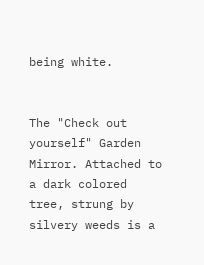being white.


The "Check out yourself" Garden Mirror. Attached to a dark colored tree, strung by silvery weeds is a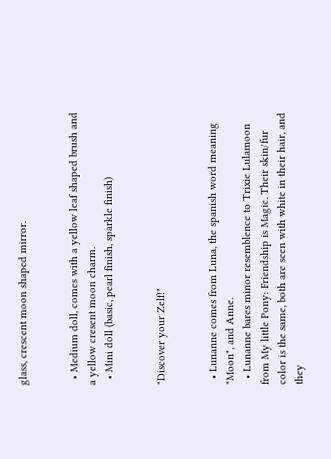glass, crescent moon shaped mirror.


  • Medium doll, comes with a yellow leaf shaped brush and a yellow cresent moon charm.
  • Mini doll (basic, pearl finish, sparkle finish)


"Discover your Zelf!"


  • Lunanne comes from Luna, the spanish word meaning "Moon", and Anne.
  • Lunanne bares minor resemblence to Trixie Lulamoon from My little Pony: Friendship is Magic. Their skin/fur color is the same, both are seen with white in their hair, and they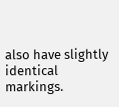also have slightly identical markings.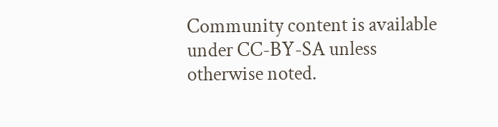Community content is available under CC-BY-SA unless otherwise noted.